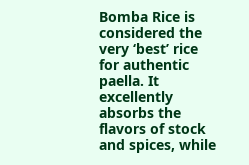Bomba Rice is considered the very ‘best’ rice for authentic paella. It excellently absorbs the flavors of stock and spices, while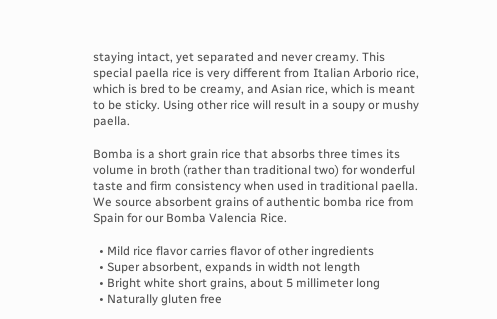staying intact, yet separated and never creamy. This special paella rice is very different from Italian Arborio rice, which is bred to be creamy, and Asian rice, which is meant to be sticky. Using other rice will result in a soupy or mushy paella.

Bomba is a short grain rice that absorbs three times its volume in broth (rather than traditional two) for wonderful taste and firm consistency when used in traditional paella. We source absorbent grains of authentic bomba rice from Spain for our Bomba Valencia Rice.

  • Mild rice flavor carries flavor of other ingredients
  • Super absorbent, expands in width not length
  • Bright white short grains, about 5 millimeter long
  • Naturally gluten free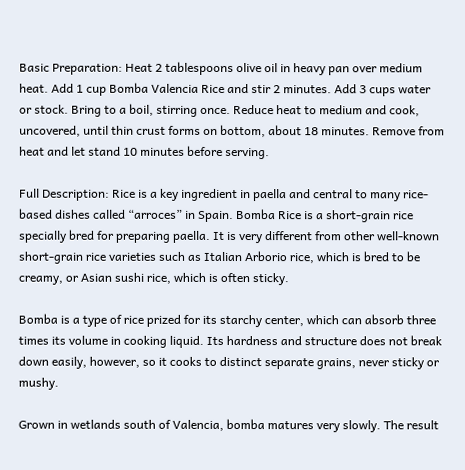Basic Preparation: Heat 2 tablespoons olive oil in heavy pan over medium heat. Add 1 cup Bomba Valencia Rice and stir 2 minutes. Add 3 cups water or stock. Bring to a boil, stirring once. Reduce heat to medium and cook, uncovered, until thin crust forms on bottom, about 18 minutes. Remove from heat and let stand 10 minutes before serving.

Full Description: Rice is a key ingredient in paella and central to many rice-based dishes called “arroces” in Spain. Bomba Rice is a short-grain rice specially bred for preparing paella. It is very different from other well-known short-grain rice varieties such as Italian Arborio rice, which is bred to be creamy, or Asian sushi rice, which is often sticky.

Bomba is a type of rice prized for its starchy center, which can absorb three times its volume in cooking liquid. Its hardness and structure does not break down easily, however, so it cooks to distinct separate grains, never sticky or mushy.

Grown in wetlands south of Valencia, bomba matures very slowly. The result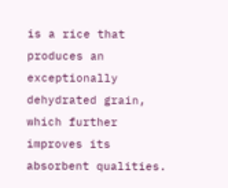is a rice that produces an exceptionally dehydrated grain, which further improves its absorbent qualities.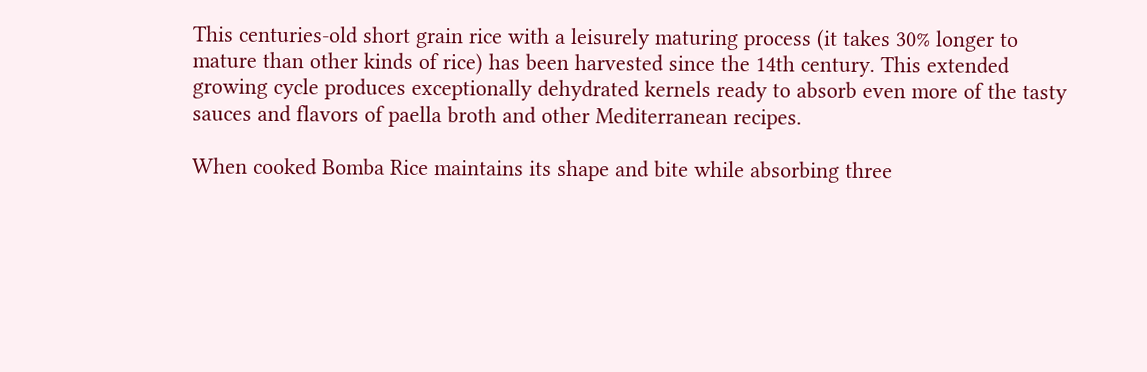This centuries-old short grain rice with a leisurely maturing process (it takes 30% longer to mature than other kinds of rice) has been harvested since the 14th century. This extended growing cycle produces exceptionally dehydrated kernels ready to absorb even more of the tasty sauces and flavors of paella broth and other Mediterranean recipes.

When cooked Bomba Rice maintains its shape and bite while absorbing three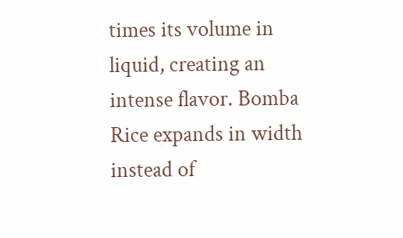times its volume in liquid, creating an intense flavor. Bomba Rice expands in width instead of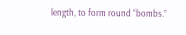length, to form round “bombs.”